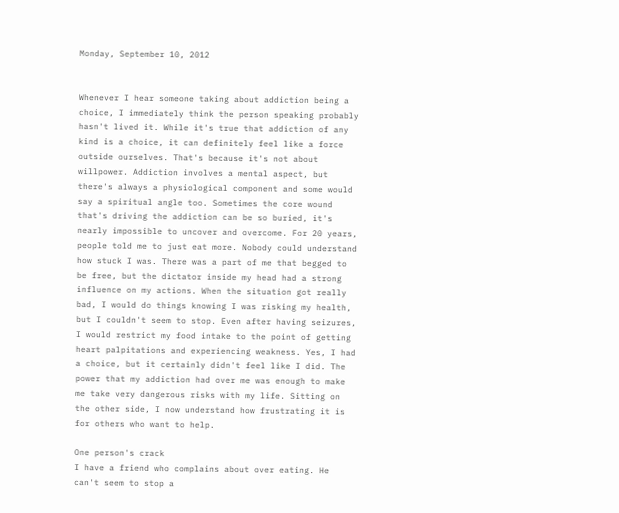Monday, September 10, 2012


Whenever I hear someone taking about addiction being a choice, I immediately think the person speaking probably hasn't lived it. While it's true that addiction of any kind is a choice, it can definitely feel like a force outside ourselves. That's because it's not about willpower. Addiction involves a mental aspect, but there's always a physiological component and some would say a spiritual angle too. Sometimes the core wound that's driving the addiction can be so buried, it's nearly impossible to uncover and overcome. For 20 years, people told me to just eat more. Nobody could understand how stuck I was. There was a part of me that begged to be free, but the dictator inside my head had a strong influence on my actions. When the situation got really bad, I would do things knowing I was risking my health, but I couldn't seem to stop. Even after having seizures, I would restrict my food intake to the point of getting heart palpitations and experiencing weakness. Yes, I had a choice, but it certainly didn't feel like I did. The power that my addiction had over me was enough to make me take very dangerous risks with my life. Sitting on the other side, I now understand how frustrating it is for others who want to help.

One person's crack
I have a friend who complains about over eating. He can't seem to stop a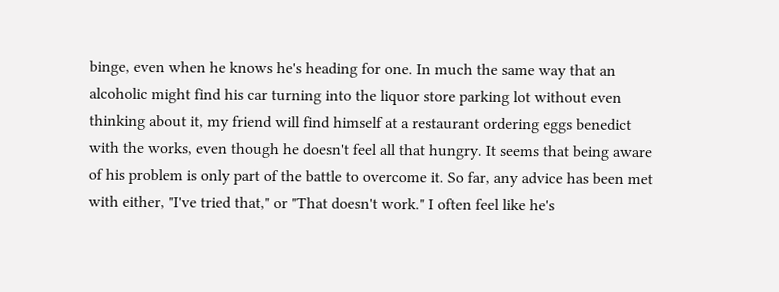binge, even when he knows he's heading for one. In much the same way that an alcoholic might find his car turning into the liquor store parking lot without even thinking about it, my friend will find himself at a restaurant ordering eggs benedict with the works, even though he doesn't feel all that hungry. It seems that being aware of his problem is only part of the battle to overcome it. So far, any advice has been met with either, "I've tried that," or "That doesn't work." I often feel like he's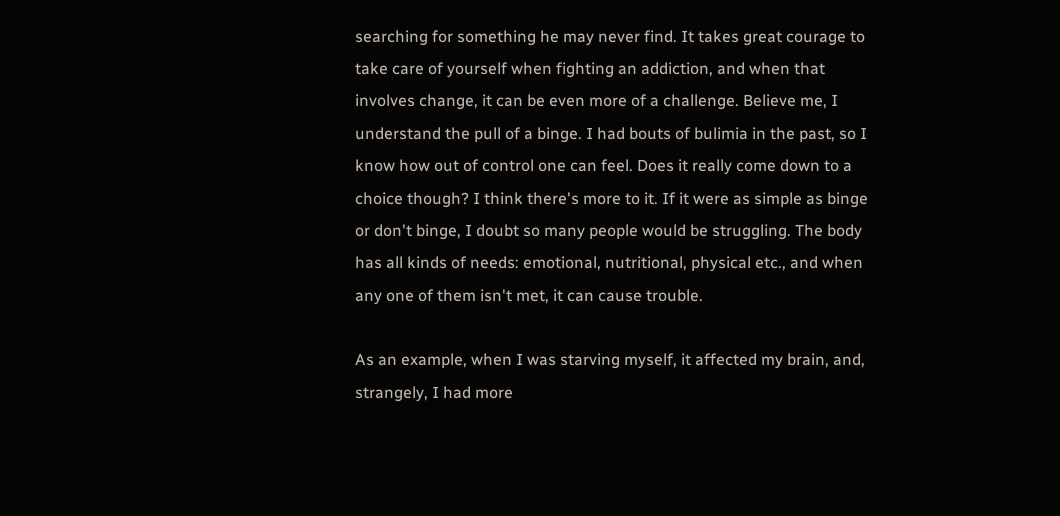searching for something he may never find. It takes great courage to take care of yourself when fighting an addiction, and when that involves change, it can be even more of a challenge. Believe me, I understand the pull of a binge. I had bouts of bulimia in the past, so I know how out of control one can feel. Does it really come down to a choice though? I think there's more to it. If it were as simple as binge or don't binge, I doubt so many people would be struggling. The body has all kinds of needs: emotional, nutritional, physical etc., and when any one of them isn't met, it can cause trouble.

As an example, when I was starving myself, it affected my brain, and, strangely, I had more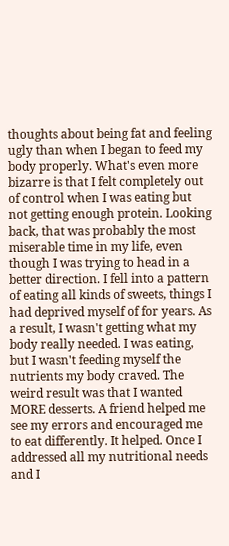thoughts about being fat and feeling ugly than when I began to feed my body properly. What's even more bizarre is that I felt completely out of control when I was eating but not getting enough protein. Looking back, that was probably the most miserable time in my life, even though I was trying to head in a better direction. I fell into a pattern of eating all kinds of sweets, things I had deprived myself of for years. As a result, I wasn't getting what my body really needed. I was eating, but I wasn't feeding myself the nutrients my body craved. The weird result was that I wanted MORE desserts. A friend helped me see my errors and encouraged me to eat differently. It helped. Once I addressed all my nutritional needs and I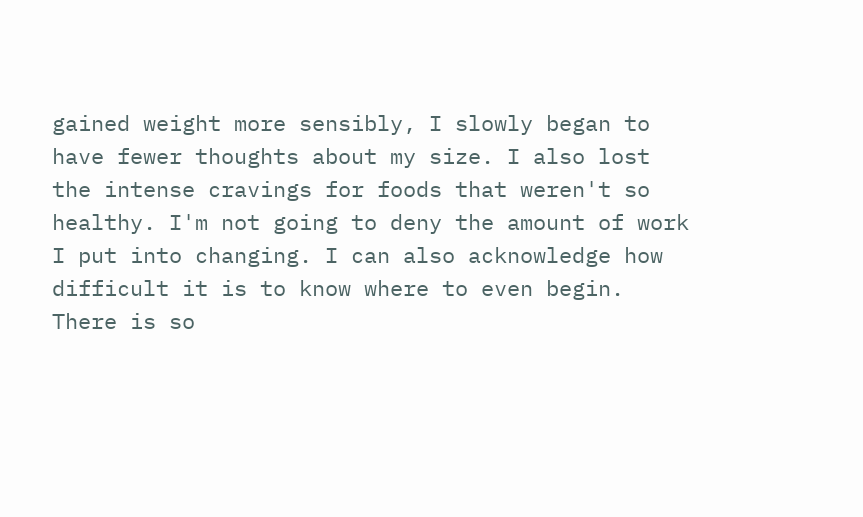gained weight more sensibly, I slowly began to have fewer thoughts about my size. I also lost the intense cravings for foods that weren't so healthy. I'm not going to deny the amount of work I put into changing. I can also acknowledge how difficult it is to know where to even begin. There is so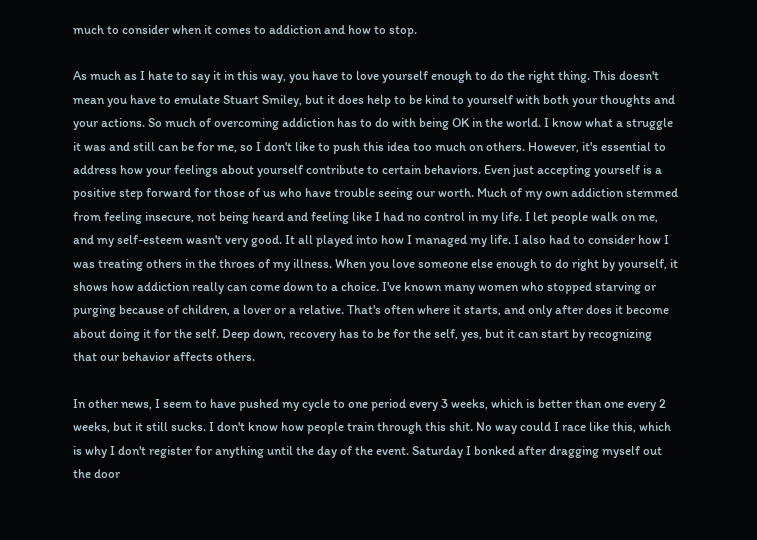much to consider when it comes to addiction and how to stop.

As much as I hate to say it in this way, you have to love yourself enough to do the right thing. This doesn't mean you have to emulate Stuart Smiley, but it does help to be kind to yourself with both your thoughts and your actions. So much of overcoming addiction has to do with being OK in the world. I know what a struggle it was and still can be for me, so I don't like to push this idea too much on others. However, it's essential to address how your feelings about yourself contribute to certain behaviors. Even just accepting yourself is a positive step forward for those of us who have trouble seeing our worth. Much of my own addiction stemmed from feeling insecure, not being heard and feeling like I had no control in my life. I let people walk on me, and my self-esteem wasn't very good. It all played into how I managed my life. I also had to consider how I was treating others in the throes of my illness. When you love someone else enough to do right by yourself, it shows how addiction really can come down to a choice. I've known many women who stopped starving or purging because of children, a lover or a relative. That's often where it starts, and only after does it become about doing it for the self. Deep down, recovery has to be for the self, yes, but it can start by recognizing that our behavior affects others.

In other news, I seem to have pushed my cycle to one period every 3 weeks, which is better than one every 2 weeks, but it still sucks. I don't know how people train through this shit. No way could I race like this, which is why I don't register for anything until the day of the event. Saturday I bonked after dragging myself out the door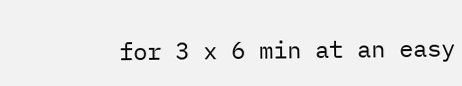for 3 x 6 min at an easy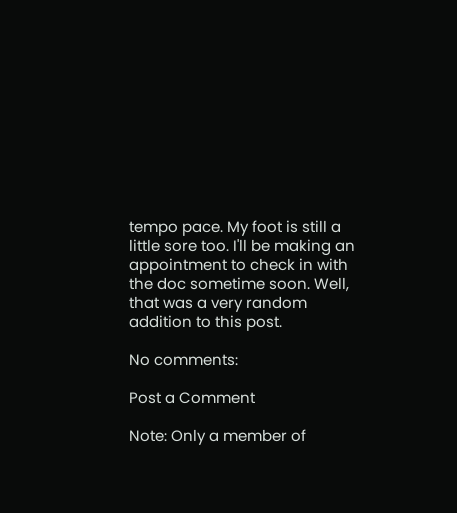tempo pace. My foot is still a little sore too. I'll be making an appointment to check in with the doc sometime soon. Well, that was a very random addition to this post.

No comments:

Post a Comment

Note: Only a member of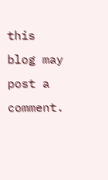this blog may post a comment.